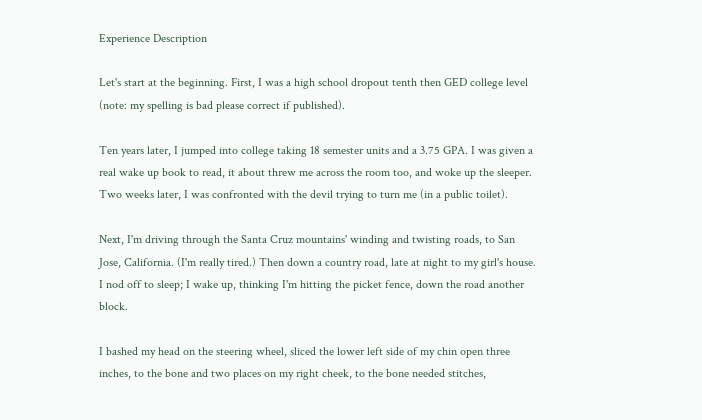Experience Description

Let's start at the beginning. First, I was a high school dropout tenth then GED college level (note: my spelling is bad please correct if published).

Ten years later, I jumped into college taking 18 semester units and a 3.75 GPA. I was given a real wake up book to read, it about threw me across the room too, and woke up the sleeper. Two weeks later, I was confronted with the devil trying to turn me (in a public toilet).

Next, I'm driving through the Santa Cruz mountains' winding and twisting roads, to San Jose, California. (I'm really tired.) Then down a country road, late at night to my girl's house. I nod off to sleep; I wake up, thinking I'm hitting the picket fence, down the road another block.

I bashed my head on the steering wheel, sliced the lower left side of my chin open three inches, to the bone and two places on my right cheek, to the bone needed stitches,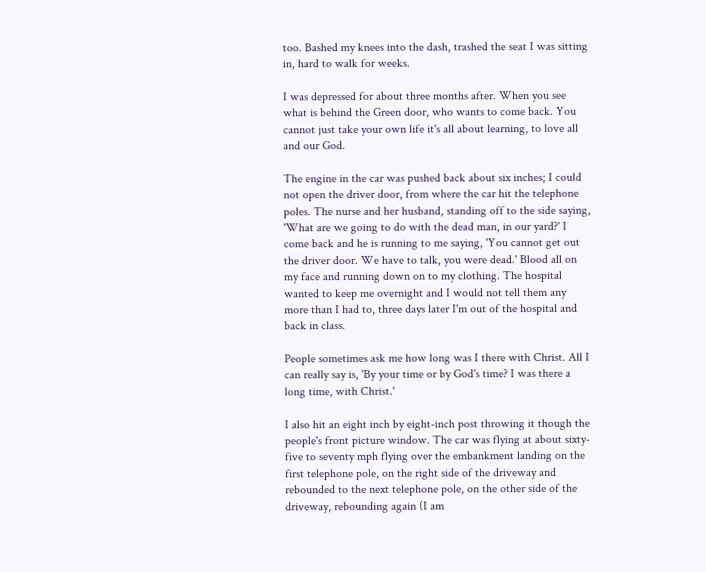too. Bashed my knees into the dash, trashed the seat I was sitting in, hard to walk for weeks.

I was depressed for about three months after. When you see what is behind the Green door, who wants to come back. You cannot just take your own life it's all about learning, to love all and our God.

The engine in the car was pushed back about six inches; I could not open the driver door, from where the car hit the telephone poles. The nurse and her husband, standing off to the side saying, 'What are we going to do with the dead man, in our yard?' I come back and he is running to me saying, 'You cannot get out the driver door. We have to talk, you were dead.' Blood all on my face and running down on to my clothing. The hospital wanted to keep me overnight and I would not tell them any more than I had to, three days later I'm out of the hospital and back in class.

People sometimes ask me how long was I there with Christ. All I can really say is, 'By your time or by God's time? I was there a long time, with Christ.'

I also hit an eight inch by eight-inch post throwing it though the people's front picture window. The car was flying at about sixty-five to seventy mph flying over the embankment landing on the first telephone pole, on the right side of the driveway and rebounded to the next telephone pole, on the other side of the driveway, rebounding again (I am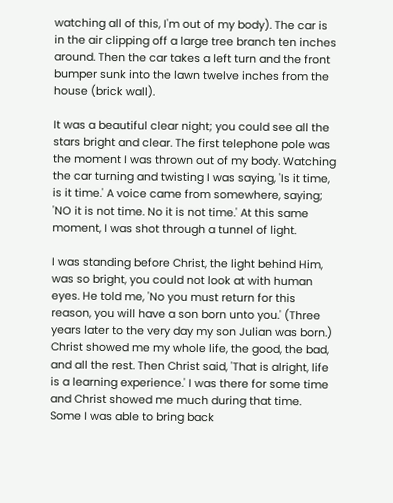watching all of this, I'm out of my body). The car is in the air clipping off a large tree branch ten inches around. Then the car takes a left turn and the front bumper sunk into the lawn twelve inches from the house (brick wall).

It was a beautiful clear night; you could see all the stars bright and clear. The first telephone pole was the moment I was thrown out of my body. Watching the car turning and twisting I was saying, 'Is it time, is it time.' A voice came from somewhere, saying; 'NO it is not time. No it is not time.' At this same moment, I was shot through a tunnel of light.

I was standing before Christ, the light behind Him, was so bright, you could not look at with human eyes. He told me, 'No you must return for this reason, you will have a son born unto you.' (Three years later to the very day my son Julian was born.) Christ showed me my whole life, the good, the bad, and all the rest. Then Christ said, 'That is alright, life is a learning experience.' I was there for some time and Christ showed me much during that time. Some I was able to bring back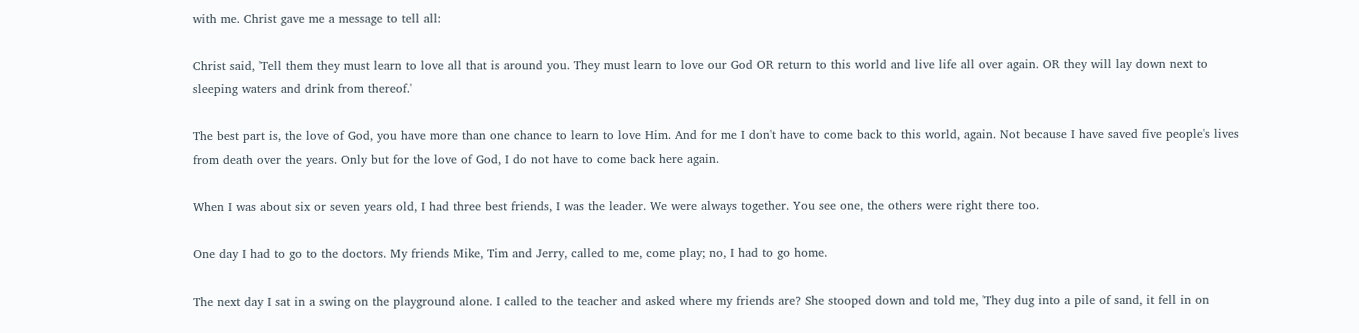with me. Christ gave me a message to tell all:

Christ said, 'Tell them they must learn to love all that is around you. They must learn to love our God OR return to this world and live life all over again. OR they will lay down next to sleeping waters and drink from thereof.'

The best part is, the love of God, you have more than one chance to learn to love Him. And for me I don't have to come back to this world, again. Not because I have saved five people's lives from death over the years. Only but for the love of God, I do not have to come back here again.

When I was about six or seven years old, I had three best friends, I was the leader. We were always together. You see one, the others were right there too.

One day I had to go to the doctors. My friends Mike, Tim and Jerry, called to me, come play; no, I had to go home.

The next day I sat in a swing on the playground alone. I called to the teacher and asked where my friends are? She stooped down and told me, 'They dug into a pile of sand, it fell in on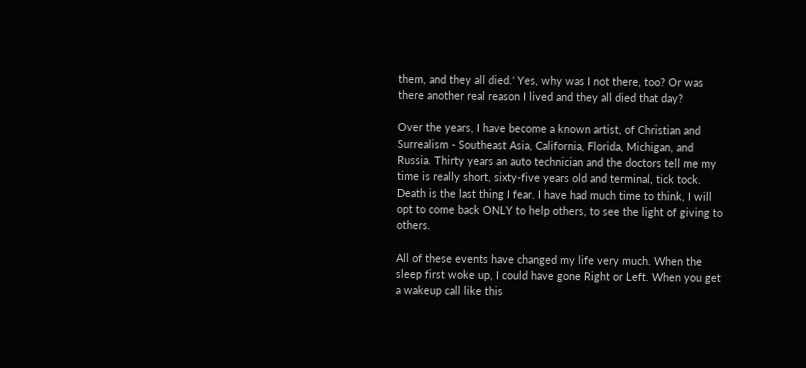them, and they all died.' Yes, why was I not there, too? Or was there another real reason I lived and they all died that day?

Over the years, I have become a known artist, of Christian and Surrealism - Southeast Asia, California, Florida, Michigan, and Russia. Thirty years an auto technician and the doctors tell me my time is really short, sixty-five years old and terminal, tick tock. Death is the last thing I fear. I have had much time to think, I will opt to come back ONLY to help others, to see the light of giving to others.

All of these events have changed my life very much. When the sleep first woke up, I could have gone Right or Left. When you get a wakeup call like this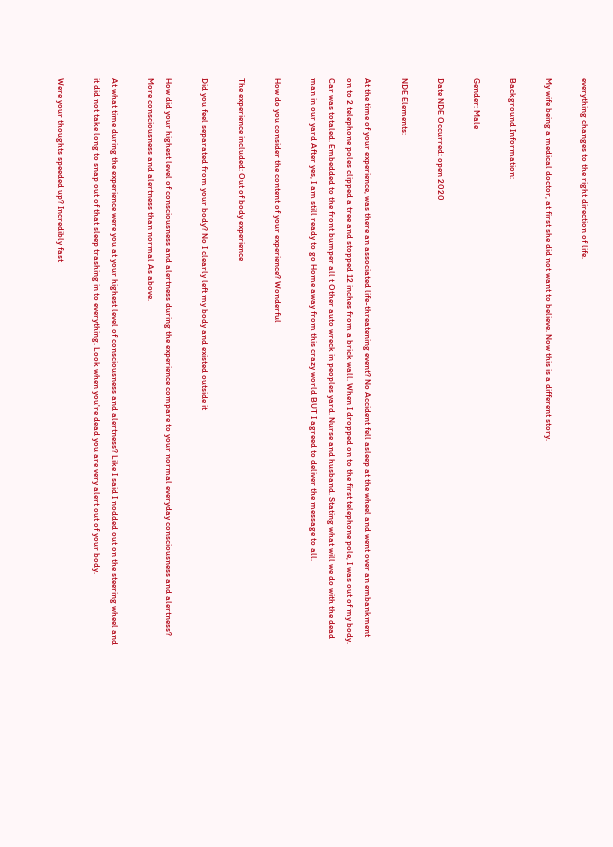everything changes to the right direction of life.

My wife being a medical doctor, at first she did not want to believe. Now this is a different story.

Background Information:

Gender: Male

Date NDE Occurred: open 2020

NDE Elements:

At the time of your experience, was there an associated life-threatening event? No Accident fell asleep at the wheel and went over an embankment on to 2 telephone poles clipped a tree and stopped 12 inches from a brick wall. When I dropped on to the first telephone pole, I was out of my body. Car was totaled. Embedded to the front bumper all t Other auto wreck in peoples yard. Nurse and husband. Stating what will we do with the dead man in our yard After yes, I am still ready to go Home away from this crazy world BUT I agreed to deliver the message to all.

How do you consider the content of your experience? Wonderful

The experience included: Out of body experience

Did you feel separated from your body? No I clearly left my body and existed outside it

How did your highest level of consciousness and alertness during the experience compare to your normal everyday consciousness and alertness? More consciousness and alertness than normal As above.

At what time during the experience were you at your highest level of consciousness and alertness? Like I said I nodded out on the steering wheel and it did not take long to snap out of that sleep trashing in to everything. Look when you're dead you are very alert out of your body.

Were your thoughts speeded up? Incredibly fast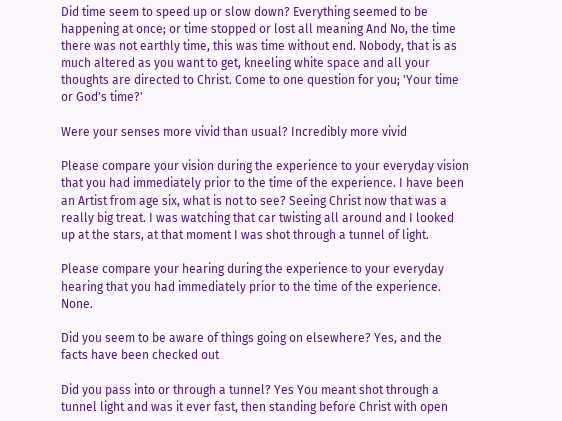Did time seem to speed up or slow down? Everything seemed to be happening at once; or time stopped or lost all meaning And No, the time there was not earthly time, this was time without end. Nobody, that is as much altered as you want to get, kneeling white space and all your thoughts are directed to Christ. Come to one question for you; 'Your time or God's time?'

Were your senses more vivid than usual? Incredibly more vivid

Please compare your vision during the experience to your everyday vision that you had immediately prior to the time of the experience. I have been an Artist from age six, what is not to see? Seeing Christ now that was a really big treat. I was watching that car twisting all around and I looked up at the stars, at that moment I was shot through a tunnel of light.

Please compare your hearing during the experience to your everyday hearing that you had immediately prior to the time of the experience. None.

Did you seem to be aware of things going on elsewhere? Yes, and the facts have been checked out

Did you pass into or through a tunnel? Yes You meant shot through a tunnel light and was it ever fast, then standing before Christ with open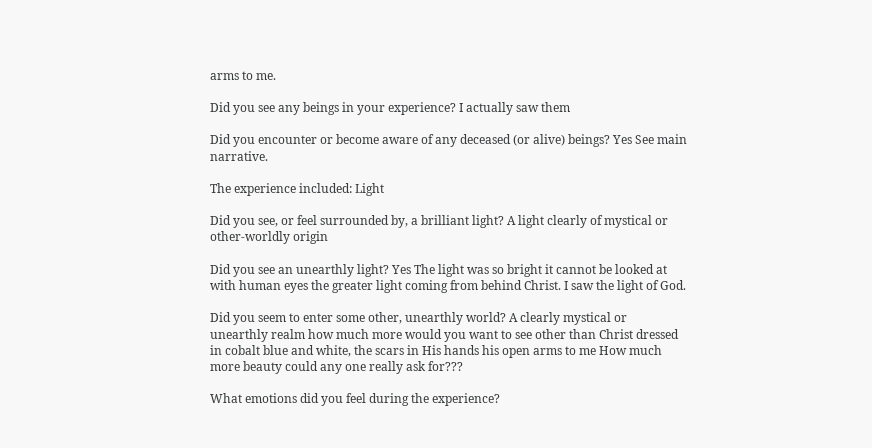arms to me.

Did you see any beings in your experience? I actually saw them

Did you encounter or become aware of any deceased (or alive) beings? Yes See main narrative.

The experience included: Light

Did you see, or feel surrounded by, a brilliant light? A light clearly of mystical or other-worldly origin

Did you see an unearthly light? Yes The light was so bright it cannot be looked at with human eyes the greater light coming from behind Christ. I saw the light of God.

Did you seem to enter some other, unearthly world? A clearly mystical or unearthly realm how much more would you want to see other than Christ dressed in cobalt blue and white, the scars in His hands his open arms to me How much more beauty could any one really ask for???

What emotions did you feel during the experience?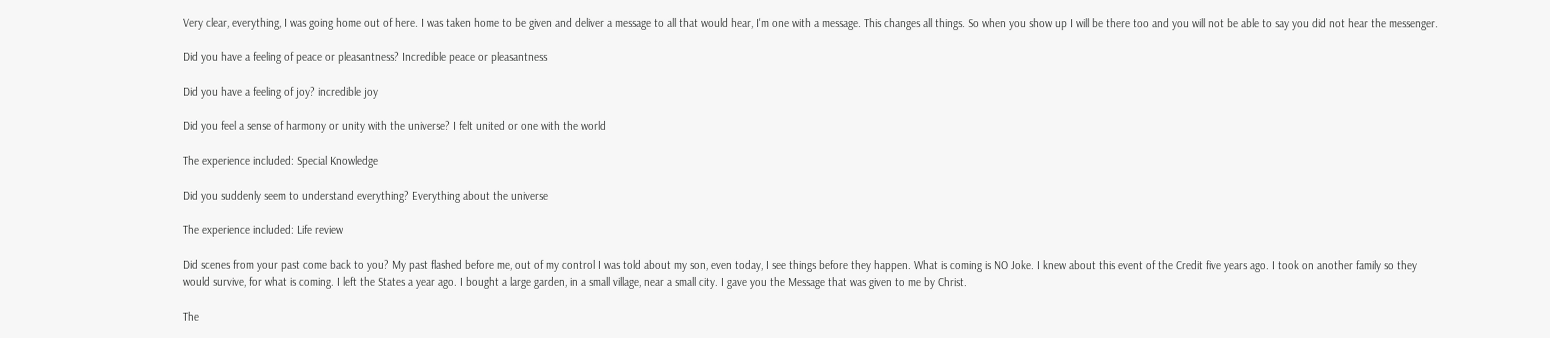Very clear, everything, I was going home out of here. I was taken home to be given and deliver a message to all that would hear, I'm one with a message. This changes all things. So when you show up I will be there too and you will not be able to say you did not hear the messenger.

Did you have a feeling of peace or pleasantness? Incredible peace or pleasantness

Did you have a feeling of joy? incredible joy

Did you feel a sense of harmony or unity with the universe? I felt united or one with the world

The experience included: Special Knowledge

Did you suddenly seem to understand everything? Everything about the universe

The experience included: Life review

Did scenes from your past come back to you? My past flashed before me, out of my control I was told about my son, even today, I see things before they happen. What is coming is NO Joke. I knew about this event of the Credit five years ago. I took on another family so they would survive, for what is coming. I left the States a year ago. I bought a large garden, in a small village, near a small city. I gave you the Message that was given to me by Christ.

The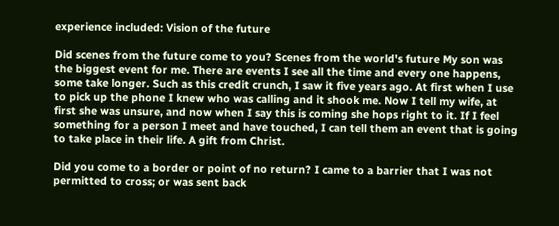experience included: Vision of the future

Did scenes from the future come to you? Scenes from the world's future My son was the biggest event for me. There are events I see all the time and every one happens, some take longer. Such as this credit crunch, I saw it five years ago. At first when I use to pick up the phone I knew who was calling and it shook me. Now I tell my wife, at first she was unsure, and now when I say this is coming she hops right to it. If I feel something for a person I meet and have touched, I can tell them an event that is going to take place in their life. A gift from Christ.

Did you come to a border or point of no return? I came to a barrier that I was not permitted to cross; or was sent back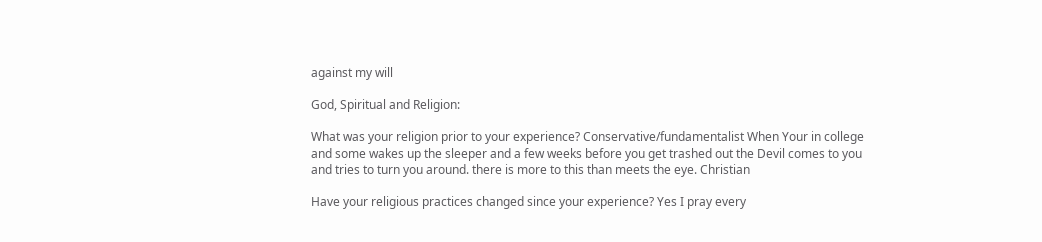against my will

God, Spiritual and Religion:

What was your religion prior to your experience? Conservative/fundamentalist When Your in college and some wakes up the sleeper and a few weeks before you get trashed out the Devil comes to you and tries to turn you around. there is more to this than meets the eye. Christian

Have your religious practices changed since your experience? Yes I pray every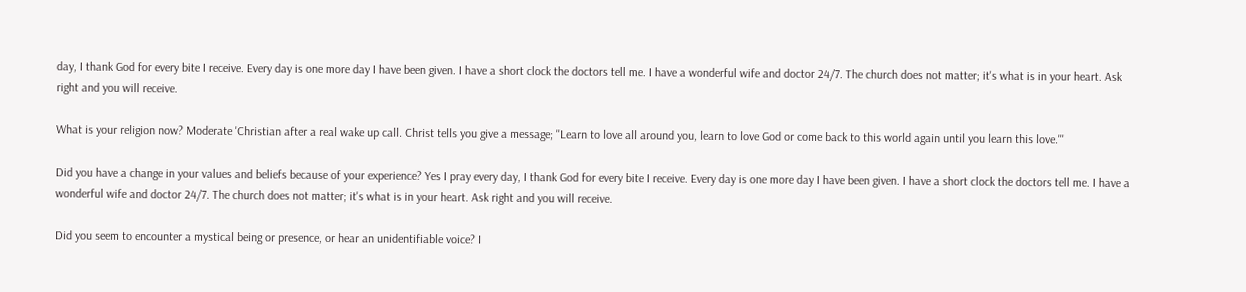day, I thank God for every bite I receive. Every day is one more day I have been given. I have a short clock the doctors tell me. I have a wonderful wife and doctor 24/7. The church does not matter; it's what is in your heart. Ask right and you will receive.

What is your religion now? Moderate 'Christian after a real wake up call. Christ tells you give a message; ''Learn to love all around you, learn to love God or come back to this world again until you learn this love.'''

Did you have a change in your values and beliefs because of your experience? Yes I pray every day, I thank God for every bite I receive. Every day is one more day I have been given. I have a short clock the doctors tell me. I have a wonderful wife and doctor 24/7. The church does not matter; it's what is in your heart. Ask right and you will receive.

Did you seem to encounter a mystical being or presence, or hear an unidentifiable voice? I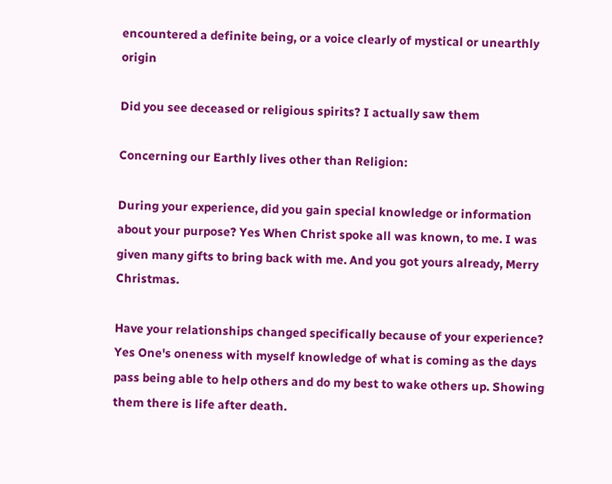encountered a definite being, or a voice clearly of mystical or unearthly origin

Did you see deceased or religious spirits? I actually saw them

Concerning our Earthly lives other than Religion:

During your experience, did you gain special knowledge or information about your purpose? Yes When Christ spoke all was known, to me. I was given many gifts to bring back with me. And you got yours already, Merry Christmas.

Have your relationships changed specifically because of your experience? Yes One's oneness with myself knowledge of what is coming as the days pass being able to help others and do my best to wake others up. Showing them there is life after death.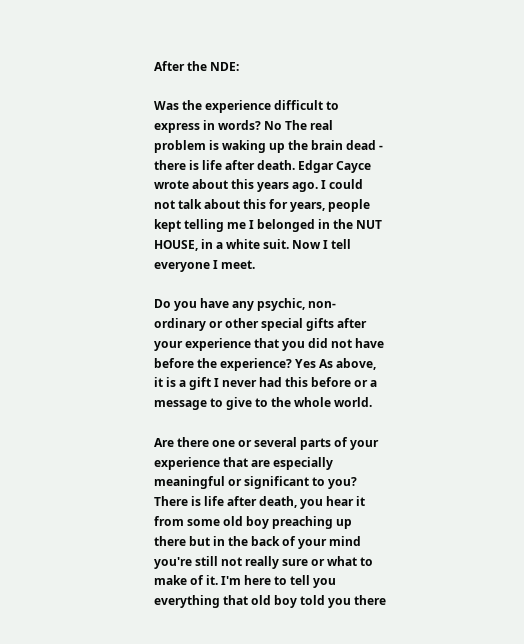After the NDE:

Was the experience difficult to express in words? No The real problem is waking up the brain dead - there is life after death. Edgar Cayce wrote about this years ago. I could not talk about this for years, people kept telling me I belonged in the NUT HOUSE, in a white suit. Now I tell everyone I meet.

Do you have any psychic, non-ordinary or other special gifts after your experience that you did not have before the experience? Yes As above, it is a gift I never had this before or a message to give to the whole world.

Are there one or several parts of your experience that are especially meaningful or significant to you? There is life after death, you hear it from some old boy preaching up there but in the back of your mind you're still not really sure or what to make of it. I'm here to tell you everything that old boy told you there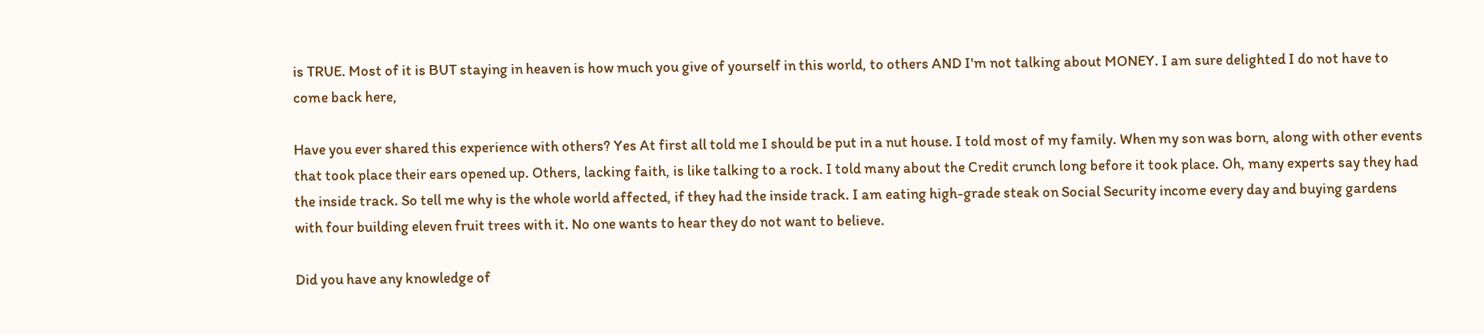is TRUE. Most of it is BUT staying in heaven is how much you give of yourself in this world, to others AND I'm not talking about MONEY. I am sure delighted I do not have to come back here,

Have you ever shared this experience with others? Yes At first all told me I should be put in a nut house. I told most of my family. When my son was born, along with other events that took place their ears opened up. Others, lacking faith, is like talking to a rock. I told many about the Credit crunch long before it took place. Oh, many experts say they had the inside track. So tell me why is the whole world affected, if they had the inside track. I am eating high-grade steak on Social Security income every day and buying gardens with four building eleven fruit trees with it. No one wants to hear they do not want to believe.

Did you have any knowledge of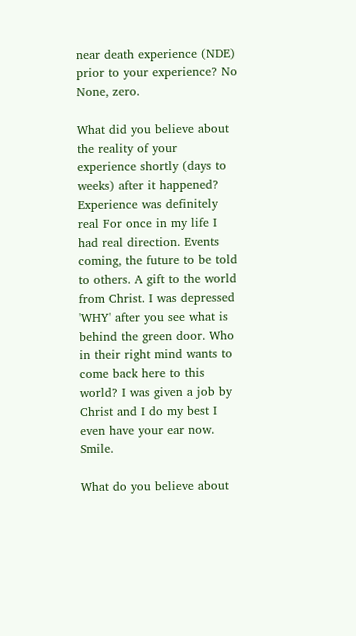near death experience (NDE) prior to your experience? No None, zero.

What did you believe about the reality of your experience shortly (days to weeks) after it happened? Experience was definitely real For once in my life I had real direction. Events coming, the future to be told to others. A gift to the world from Christ. I was depressed 'WHY' after you see what is behind the green door. Who in their right mind wants to come back here to this world? I was given a job by Christ and I do my best I even have your ear now. Smile.

What do you believe about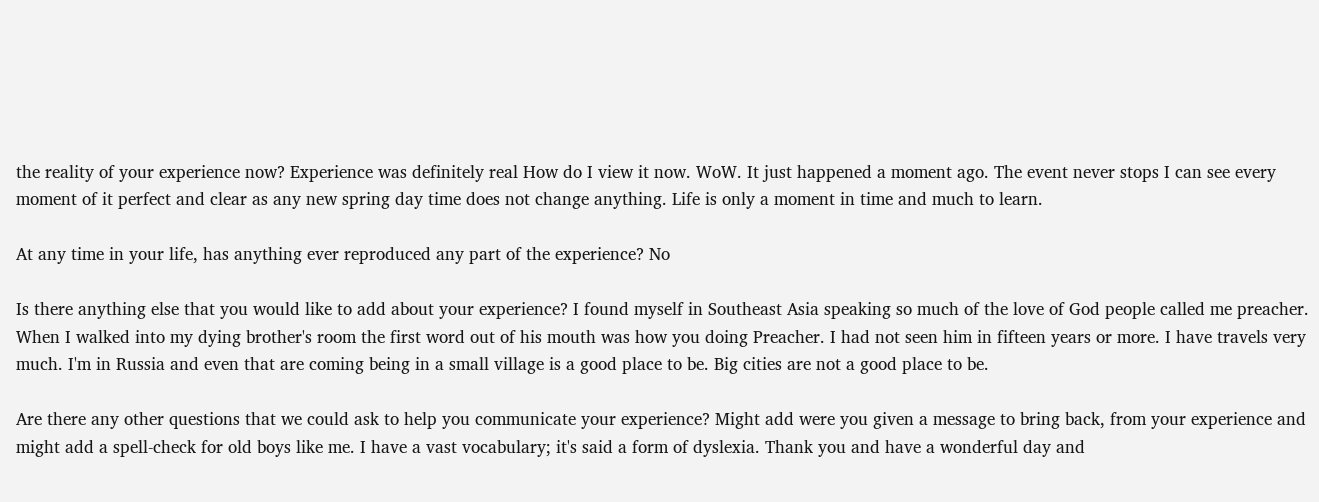the reality of your experience now? Experience was definitely real How do I view it now. WoW. It just happened a moment ago. The event never stops I can see every moment of it perfect and clear as any new spring day time does not change anything. Life is only a moment in time and much to learn.

At any time in your life, has anything ever reproduced any part of the experience? No

Is there anything else that you would like to add about your experience? I found myself in Southeast Asia speaking so much of the love of God people called me preacher. When I walked into my dying brother's room the first word out of his mouth was how you doing Preacher. I had not seen him in fifteen years or more. I have travels very much. I'm in Russia and even that are coming being in a small village is a good place to be. Big cities are not a good place to be.

Are there any other questions that we could ask to help you communicate your experience? Might add were you given a message to bring back, from your experience and might add a spell-check for old boys like me. I have a vast vocabulary; it's said a form of dyslexia. Thank you and have a wonderful day and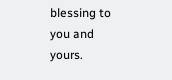blessing to you and yours.